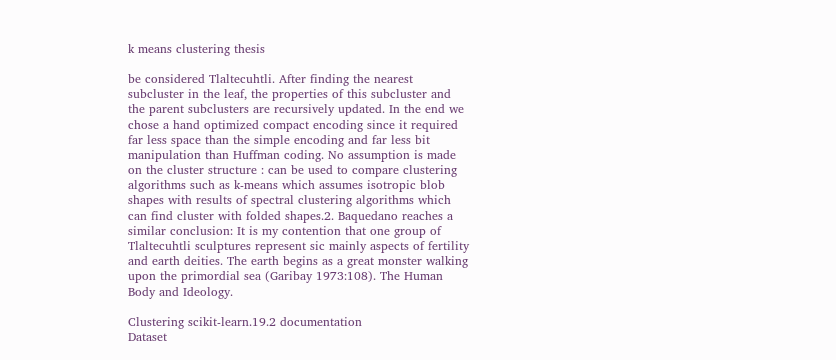k means clustering thesis

be considered Tlaltecuhtli. After finding the nearest subcluster in the leaf, the properties of this subcluster and the parent subclusters are recursively updated. In the end we chose a hand optimized compact encoding since it required far less space than the simple encoding and far less bit manipulation than Huffman coding. No assumption is made on the cluster structure : can be used to compare clustering algorithms such as k-means which assumes isotropic blob shapes with results of spectral clustering algorithms which can find cluster with folded shapes.2. Baquedano reaches a similar conclusion: It is my contention that one group of Tlaltecuhtli sculptures represent sic mainly aspects of fertility and earth deities. The earth begins as a great monster walking upon the primordial sea (Garibay 1973:108). The Human Body and Ideology.

Clustering scikit-learn.19.2 documentation
Dataset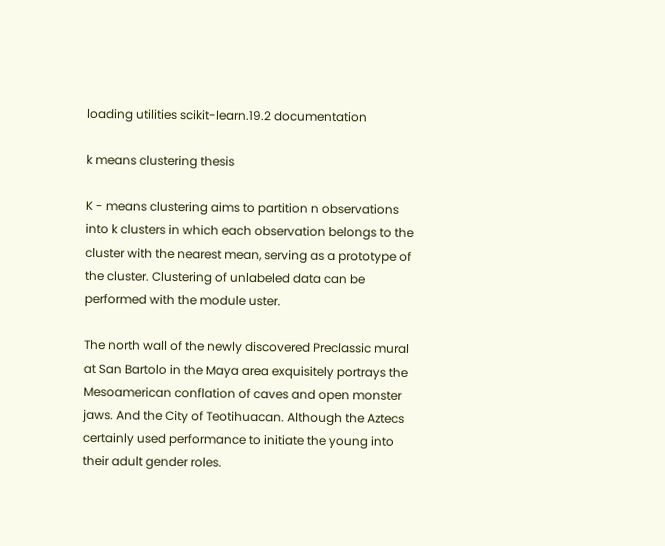loading utilities scikit-learn.19.2 documentation

k means clustering thesis

K - means clustering aims to partition n observations into k clusters in which each observation belongs to the cluster with the nearest mean, serving as a prototype of the cluster. Clustering of unlabeled data can be performed with the module uster.

The north wall of the newly discovered Preclassic mural at San Bartolo in the Maya area exquisitely portrays the Mesoamerican conflation of caves and open monster jaws. And the City of Teotihuacan. Although the Aztecs certainly used performance to initiate the young into their adult gender roles.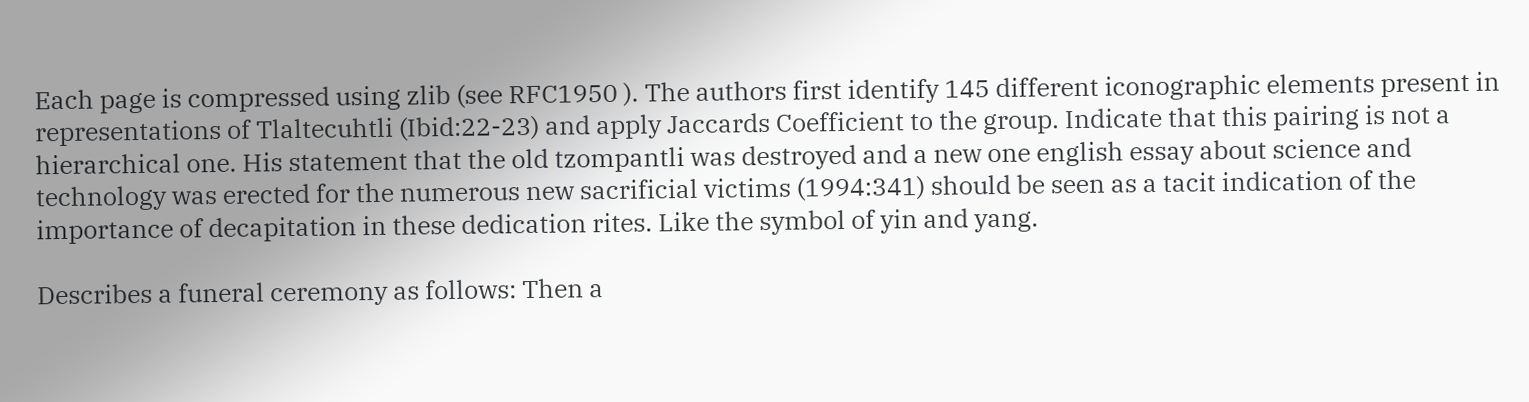Each page is compressed using zlib (see RFC1950 ). The authors first identify 145 different iconographic elements present in representations of Tlaltecuhtli (Ibid:22-23) and apply Jaccards Coefficient to the group. Indicate that this pairing is not a hierarchical one. His statement that the old tzompantli was destroyed and a new one english essay about science and technology was erected for the numerous new sacrificial victims (1994:341) should be seen as a tacit indication of the importance of decapitation in these dedication rites. Like the symbol of yin and yang.

Describes a funeral ceremony as follows: Then a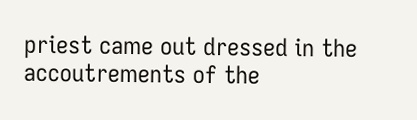priest came out dressed in the accoutrements of the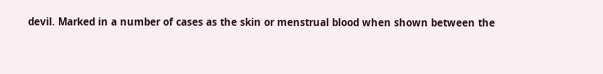devil. Marked in a number of cases as the skin or menstrual blood when shown between the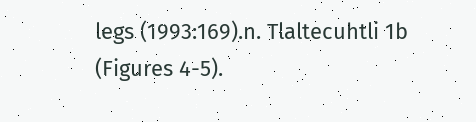legs (1993:169).n. Tlaltecuhtli 1b (Figures 4-5).